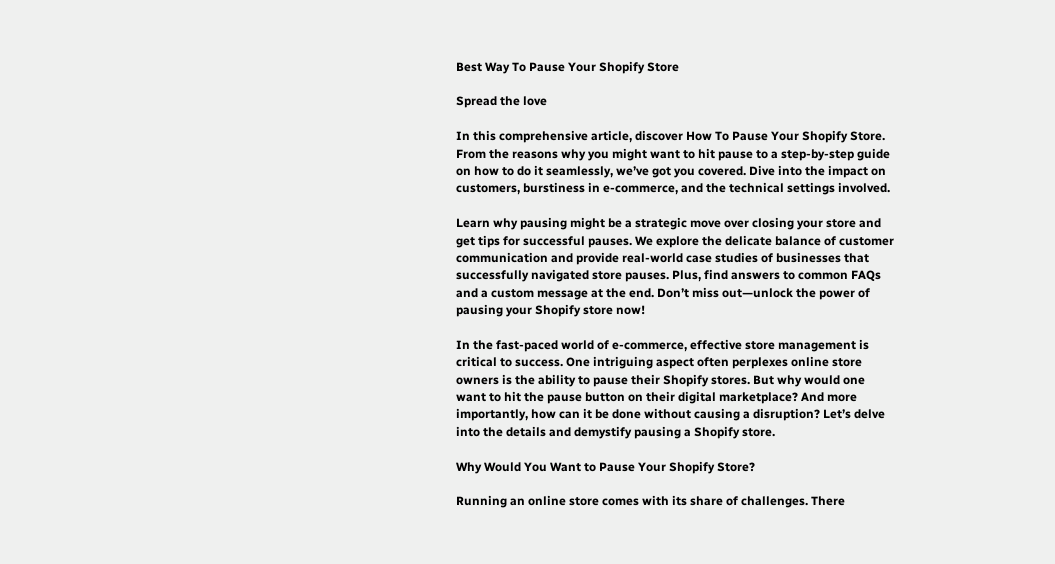Best Way To Pause Your Shopify Store

Spread the love

In this comprehensive article, discover How To Pause Your Shopify Store. From the reasons why you might want to hit pause to a step-by-step guide on how to do it seamlessly, we’ve got you covered. Dive into the impact on customers, burstiness in e-commerce, and the technical settings involved.

Learn why pausing might be a strategic move over closing your store and get tips for successful pauses. We explore the delicate balance of customer communication and provide real-world case studies of businesses that successfully navigated store pauses. Plus, find answers to common FAQs and a custom message at the end. Don’t miss out—unlock the power of pausing your Shopify store now!

In the fast-paced world of e-commerce, effective store management is critical to success. One intriguing aspect often perplexes online store owners is the ability to pause their Shopify stores. But why would one want to hit the pause button on their digital marketplace? And more importantly, how can it be done without causing a disruption? Let’s delve into the details and demystify pausing a Shopify store.

Why Would You Want to Pause Your Shopify Store?

Running an online store comes with its share of challenges. There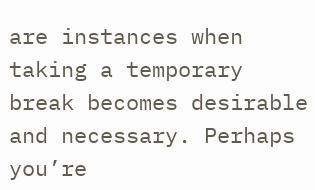are instances when taking a temporary break becomes desirable and necessary. Perhaps you’re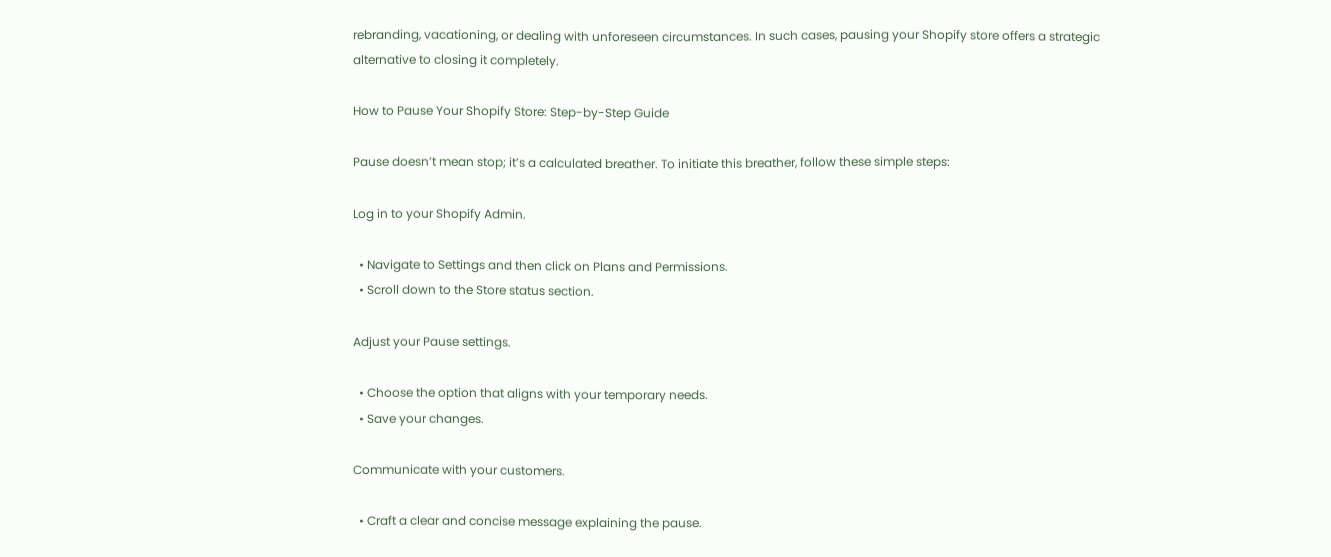rebranding, vacationing, or dealing with unforeseen circumstances. In such cases, pausing your Shopify store offers a strategic alternative to closing it completely.

How to Pause Your Shopify Store: Step-by-Step Guide

Pause doesn’t mean stop; it’s a calculated breather. To initiate this breather, follow these simple steps:

Log in to your Shopify Admin.

  • Navigate to Settings and then click on Plans and Permissions.
  • Scroll down to the Store status section.

Adjust your Pause settings.

  • Choose the option that aligns with your temporary needs.
  • Save your changes.

Communicate with your customers.

  • Craft a clear and concise message explaining the pause.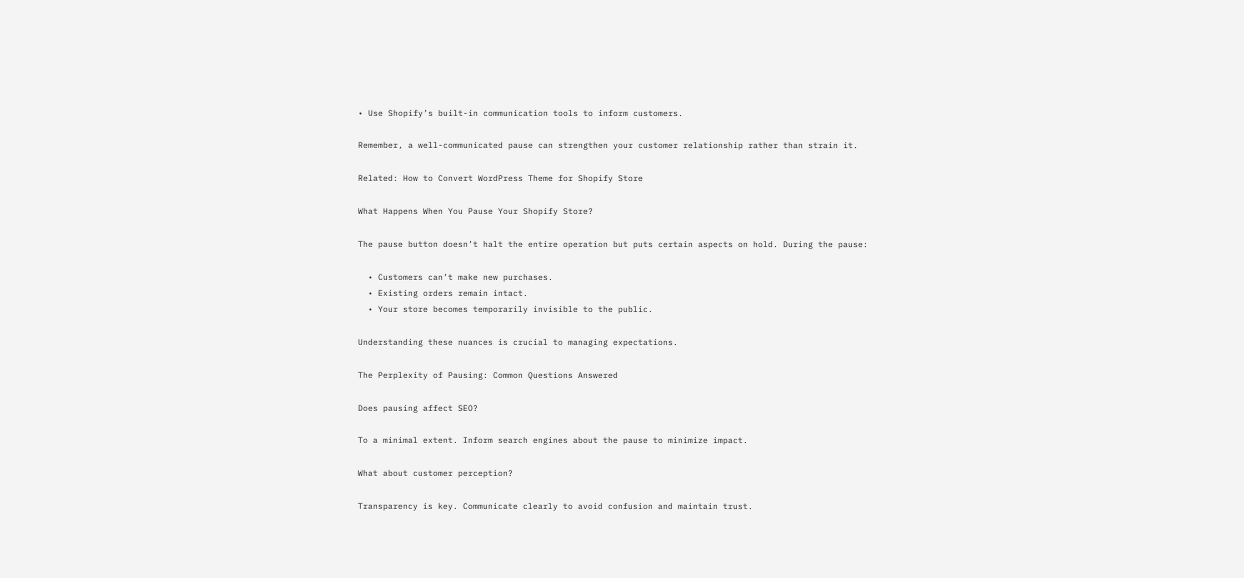• Use Shopify’s built-in communication tools to inform customers.

Remember, a well-communicated pause can strengthen your customer relationship rather than strain it.

Related: How to Convert WordPress Theme for Shopify Store

What Happens When You Pause Your Shopify Store?

The pause button doesn’t halt the entire operation but puts certain aspects on hold. During the pause:

  • Customers can’t make new purchases.
  • Existing orders remain intact.
  • Your store becomes temporarily invisible to the public.

Understanding these nuances is crucial to managing expectations.

The Perplexity of Pausing: Common Questions Answered

Does pausing affect SEO?

To a minimal extent. Inform search engines about the pause to minimize impact.

What about customer perception?

Transparency is key. Communicate clearly to avoid confusion and maintain trust.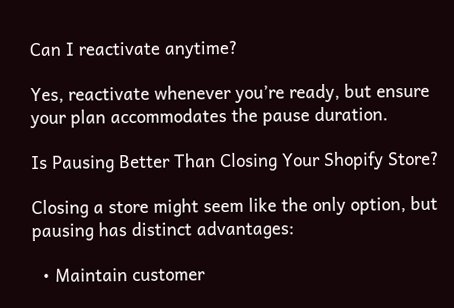Can I reactivate anytime?

Yes, reactivate whenever you’re ready, but ensure your plan accommodates the pause duration.

Is Pausing Better Than Closing Your Shopify Store?

Closing a store might seem like the only option, but pausing has distinct advantages:

  • Maintain customer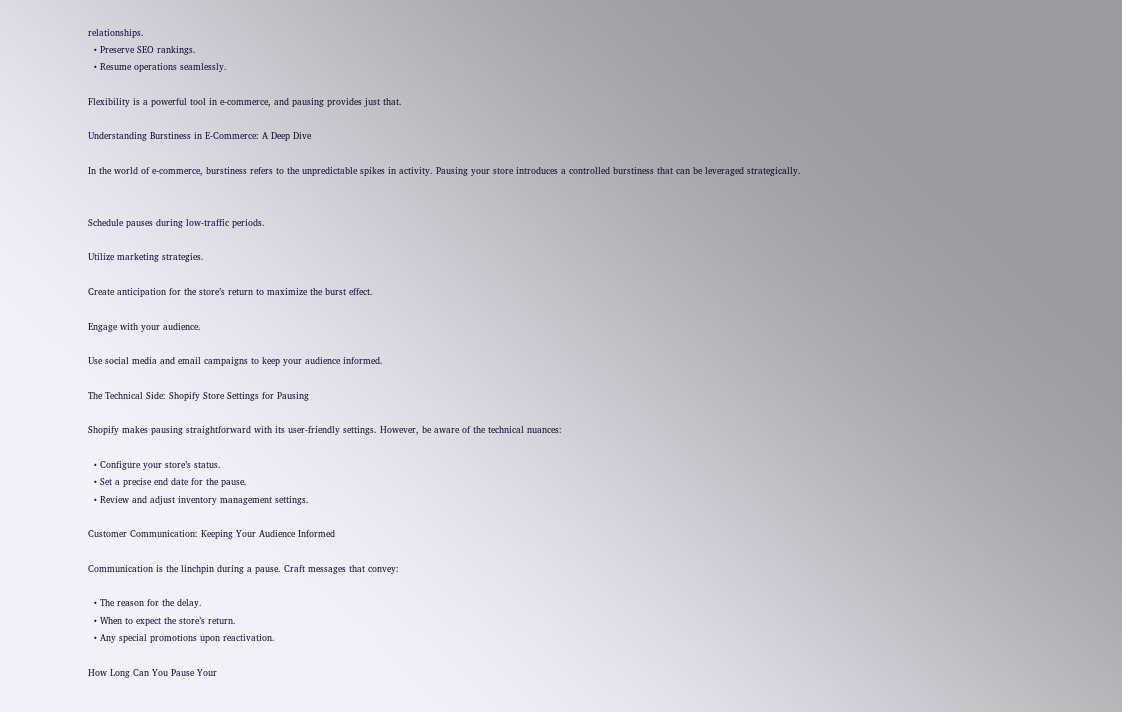relationships.
  • Preserve SEO rankings.
  • Resume operations seamlessly.

Flexibility is a powerful tool in e-commerce, and pausing provides just that.

Understanding Burstiness in E-Commerce: A Deep Dive

In the world of e-commerce, burstiness refers to the unpredictable spikes in activity. Pausing your store introduces a controlled burstiness that can be leveraged strategically.


Schedule pauses during low-traffic periods.

Utilize marketing strategies.

Create anticipation for the store’s return to maximize the burst effect.

Engage with your audience.

Use social media and email campaigns to keep your audience informed.

The Technical Side: Shopify Store Settings for Pausing

Shopify makes pausing straightforward with its user-friendly settings. However, be aware of the technical nuances:

  • Configure your store’s status.
  • Set a precise end date for the pause.
  • Review and adjust inventory management settings.

Customer Communication: Keeping Your Audience Informed

Communication is the linchpin during a pause. Craft messages that convey:

  • The reason for the delay.
  • When to expect the store’s return.
  • Any special promotions upon reactivation.

How Long Can You Pause Your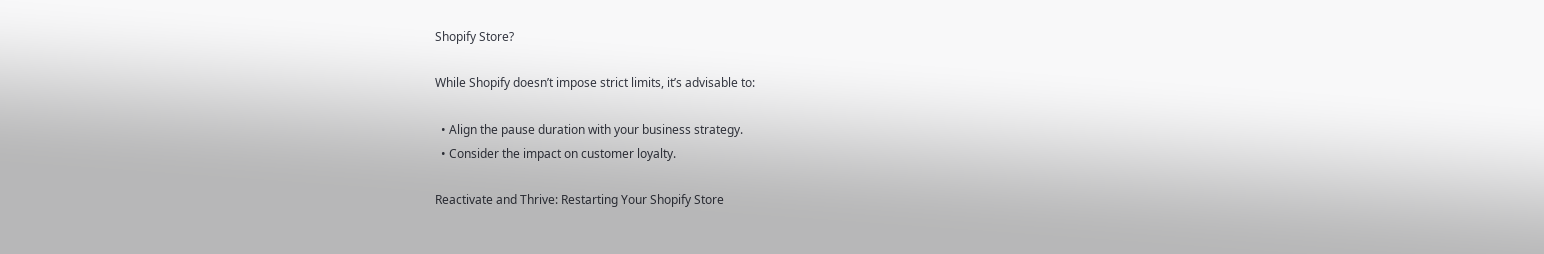Shopify Store?

While Shopify doesn’t impose strict limits, it’s advisable to:

  • Align the pause duration with your business strategy.
  • Consider the impact on customer loyalty.

Reactivate and Thrive: Restarting Your Shopify Store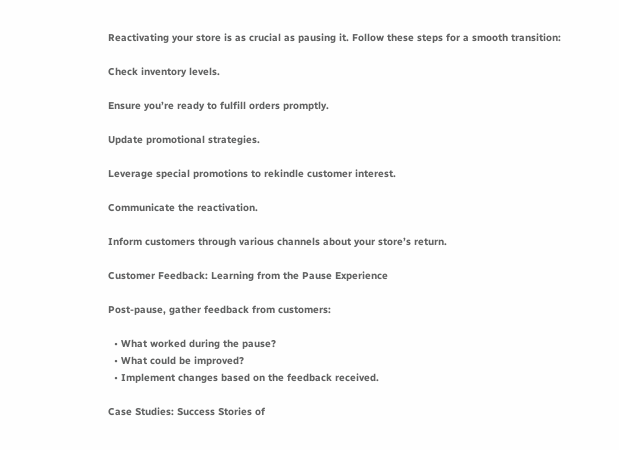Reactivating your store is as crucial as pausing it. Follow these steps for a smooth transition:

Check inventory levels.

Ensure you’re ready to fulfill orders promptly.

Update promotional strategies.

Leverage special promotions to rekindle customer interest.

Communicate the reactivation.

Inform customers through various channels about your store’s return.

Customer Feedback: Learning from the Pause Experience

Post-pause, gather feedback from customers:

  • What worked during the pause?
  • What could be improved?
  • Implement changes based on the feedback received.

Case Studies: Success Stories of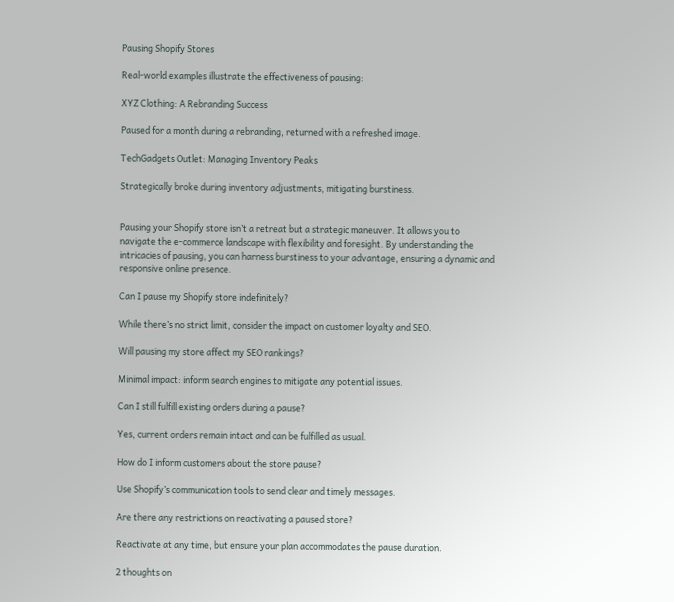Pausing Shopify Stores

Real-world examples illustrate the effectiveness of pausing:

XYZ Clothing: A Rebranding Success

Paused for a month during a rebranding, returned with a refreshed image.

TechGadgets Outlet: Managing Inventory Peaks

Strategically broke during inventory adjustments, mitigating burstiness.


Pausing your Shopify store isn’t a retreat but a strategic maneuver. It allows you to navigate the e-commerce landscape with flexibility and foresight. By understanding the intricacies of pausing, you can harness burstiness to your advantage, ensuring a dynamic and responsive online presence.

Can I pause my Shopify store indefinitely?

While there’s no strict limit, consider the impact on customer loyalty and SEO.

Will pausing my store affect my SEO rankings?

Minimal impact: inform search engines to mitigate any potential issues.

Can I still fulfill existing orders during a pause?

Yes, current orders remain intact and can be fulfilled as usual.

How do I inform customers about the store pause?

Use Shopify’s communication tools to send clear and timely messages.

Are there any restrictions on reactivating a paused store?

Reactivate at any time, but ensure your plan accommodates the pause duration.

2 thoughts on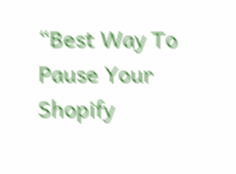“Best Way To Pause Your Shopify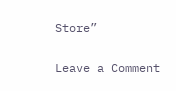Store”

Leave a Comment